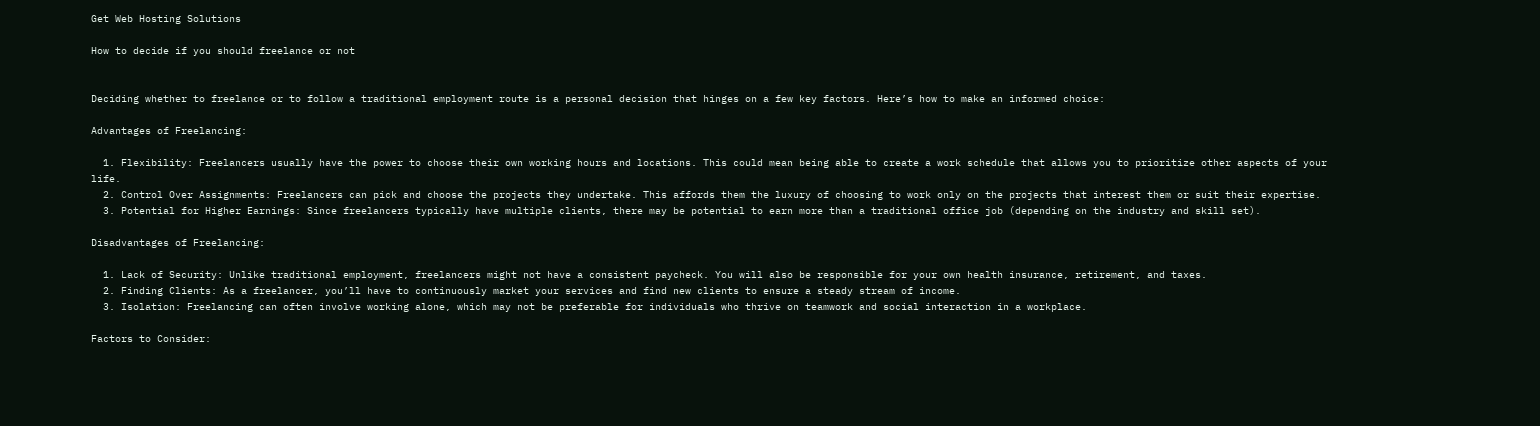Get Web Hosting Solutions

How to decide if you should freelance or not


Deciding whether to freelance or to follow a traditional employment route is a personal decision that hinges on a few key factors. Here’s how to make an informed choice:

Advantages of Freelancing:

  1. Flexibility: Freelancers usually have the power to choose their own working hours and locations. This could mean being able to create a work schedule that allows you to prioritize other aspects of your life.
  2. Control Over Assignments: Freelancers can pick and choose the projects they undertake. This affords them the luxury of choosing to work only on the projects that interest them or suit their expertise.
  3. Potential for Higher Earnings: Since freelancers typically have multiple clients, there may be potential to earn more than a traditional office job (depending on the industry and skill set).

Disadvantages of Freelancing:

  1. Lack of Security: Unlike traditional employment, freelancers might not have a consistent paycheck. You will also be responsible for your own health insurance, retirement, and taxes.
  2. Finding Clients: As a freelancer, you’ll have to continuously market your services and find new clients to ensure a steady stream of income.
  3. Isolation: Freelancing can often involve working alone, which may not be preferable for individuals who thrive on teamwork and social interaction in a workplace.

Factors to Consider: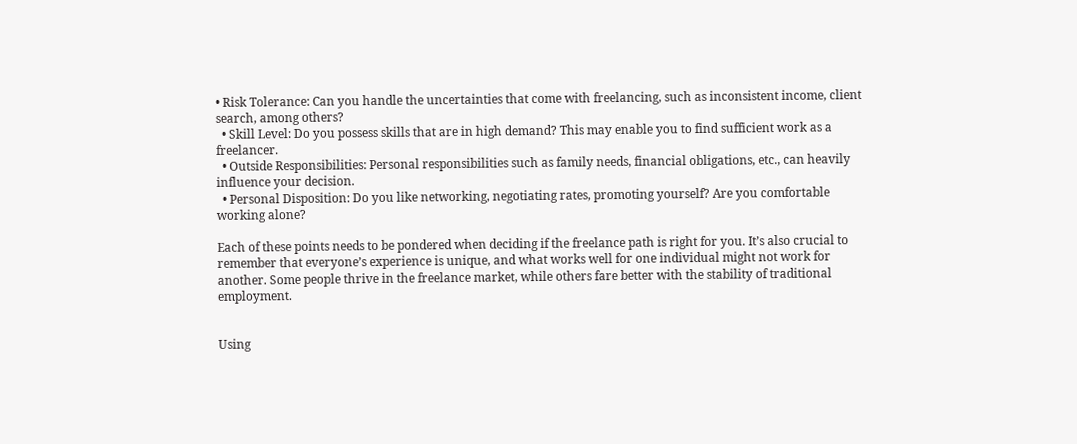• Risk Tolerance: Can you handle the uncertainties that come with freelancing, such as inconsistent income, client search, among others?
  • Skill Level: Do you possess skills that are in high demand? This may enable you to find sufficient work as a freelancer.
  • Outside Responsibilities: Personal responsibilities such as family needs, financial obligations, etc., can heavily influence your decision.
  • Personal Disposition: Do you like networking, negotiating rates, promoting yourself? Are you comfortable working alone?

Each of these points needs to be pondered when deciding if the freelance path is right for you. It’s also crucial to remember that everyone’s experience is unique, and what works well for one individual might not work for another. Some people thrive in the freelance market, while others fare better with the stability of traditional employment.


Using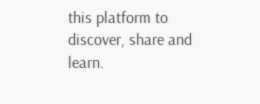this platform to discover, share and learn.